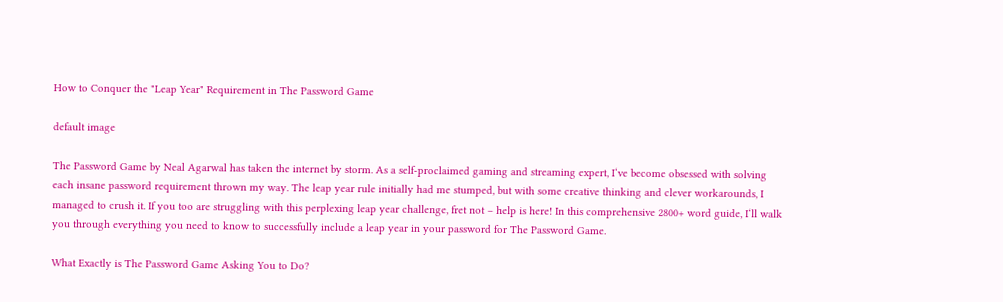How to Conquer the "Leap Year" Requirement in The Password Game

default image

The Password Game by Neal Agarwal has taken the internet by storm. As a self-proclaimed gaming and streaming expert, I‘ve become obsessed with solving each insane password requirement thrown my way. The leap year rule initially had me stumped, but with some creative thinking and clever workarounds, I managed to crush it. If you too are struggling with this perplexing leap year challenge, fret not – help is here! In this comprehensive 2800+ word guide, I‘ll walk you through everything you need to know to successfully include a leap year in your password for The Password Game.

What Exactly is The Password Game Asking You to Do?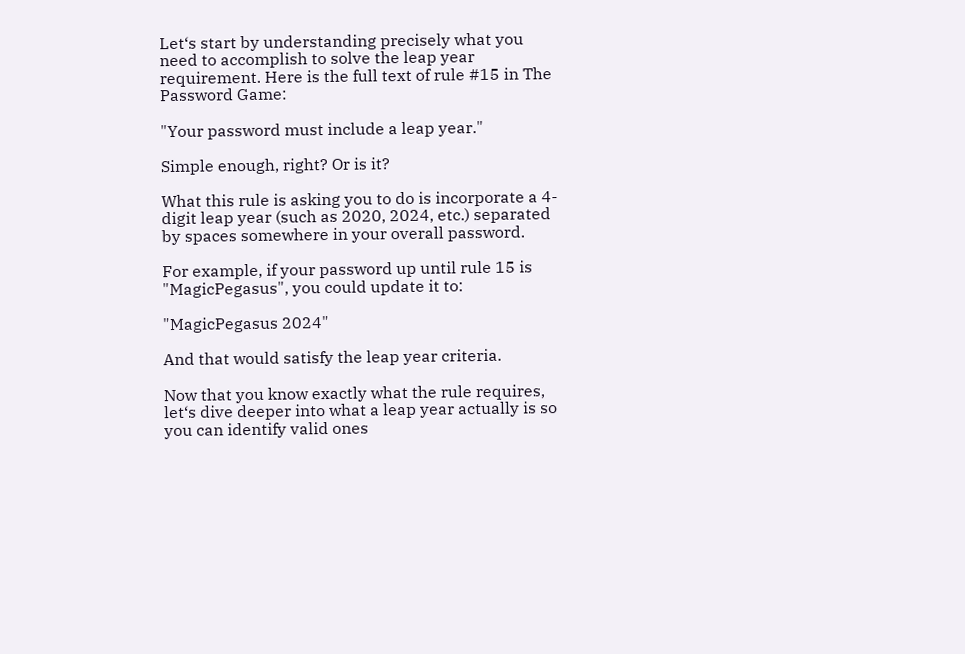Let‘s start by understanding precisely what you need to accomplish to solve the leap year requirement. Here is the full text of rule #15 in The Password Game:

"Your password must include a leap year."

Simple enough, right? Or is it?

What this rule is asking you to do is incorporate a 4-digit leap year (such as 2020, 2024, etc.) separated by spaces somewhere in your overall password.

For example, if your password up until rule 15 is "MagicPegasus", you could update it to:

"MagicPegasus 2024"

And that would satisfy the leap year criteria.

Now that you know exactly what the rule requires, let‘s dive deeper into what a leap year actually is so you can identify valid ones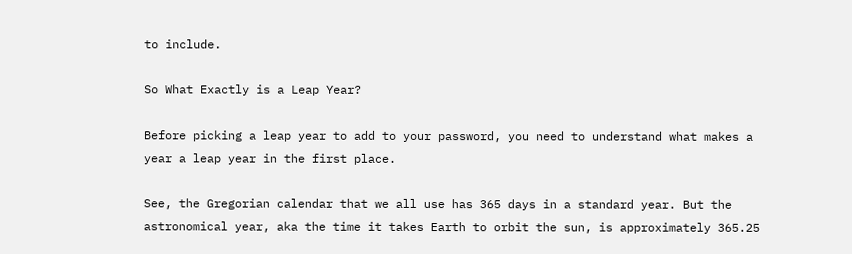to include.

So What Exactly is a Leap Year?

Before picking a leap year to add to your password, you need to understand what makes a year a leap year in the first place.

See, the Gregorian calendar that we all use has 365 days in a standard year. But the astronomical year, aka the time it takes Earth to orbit the sun, is approximately 365.25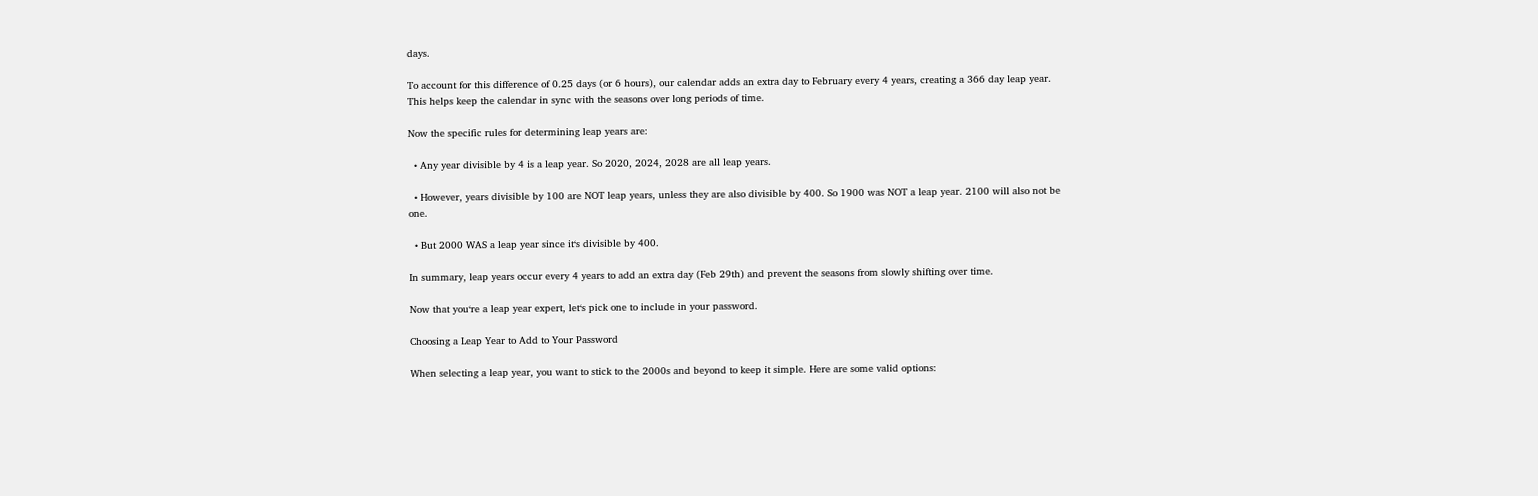days.

To account for this difference of 0.25 days (or 6 hours), our calendar adds an extra day to February every 4 years, creating a 366 day leap year. This helps keep the calendar in sync with the seasons over long periods of time.

Now the specific rules for determining leap years are:

  • Any year divisible by 4 is a leap year. So 2020, 2024, 2028 are all leap years.

  • However, years divisible by 100 are NOT leap years, unless they are also divisible by 400. So 1900 was NOT a leap year. 2100 will also not be one.

  • But 2000 WAS a leap year since it‘s divisible by 400.

In summary, leap years occur every 4 years to add an extra day (Feb 29th) and prevent the seasons from slowly shifting over time.

Now that you‘re a leap year expert, let‘s pick one to include in your password.

Choosing a Leap Year to Add to Your Password

When selecting a leap year, you want to stick to the 2000s and beyond to keep it simple. Here are some valid options: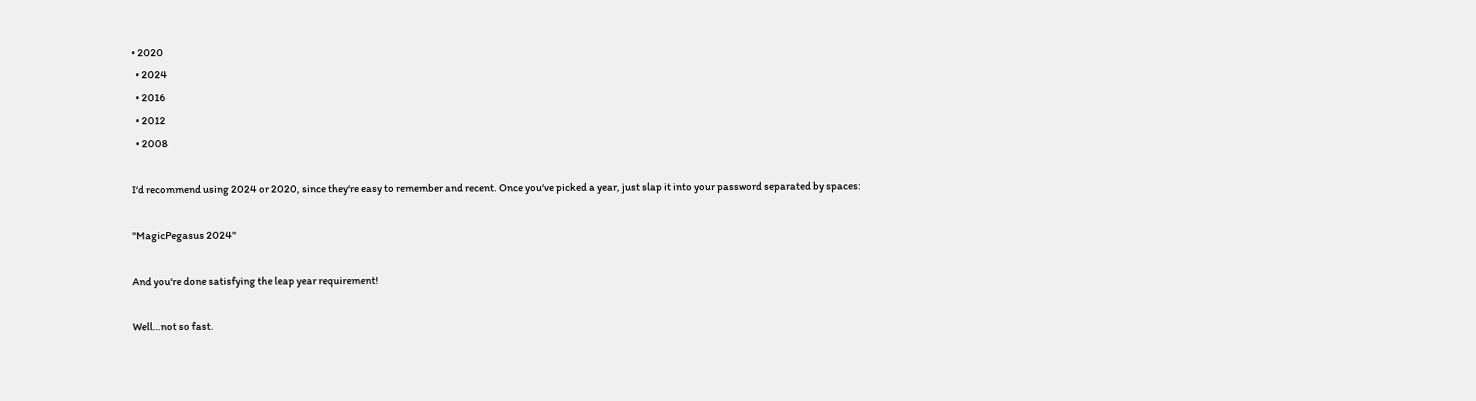• 2020
  • 2024
  • 2016
  • 2012
  • 2008

I‘d recommend using 2024 or 2020, since they‘re easy to remember and recent. Once you‘ve picked a year, just slap it into your password separated by spaces:

"MagicPegasus 2024"

And you‘re done satisfying the leap year requirement!

Well…not so fast.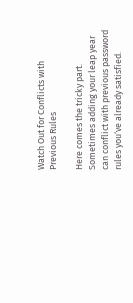Watch Out for Conflicts with Previous Rules

Here comes the tricky part. Sometimes adding your leap year can conflict with previous password rules you‘ve already satisfied.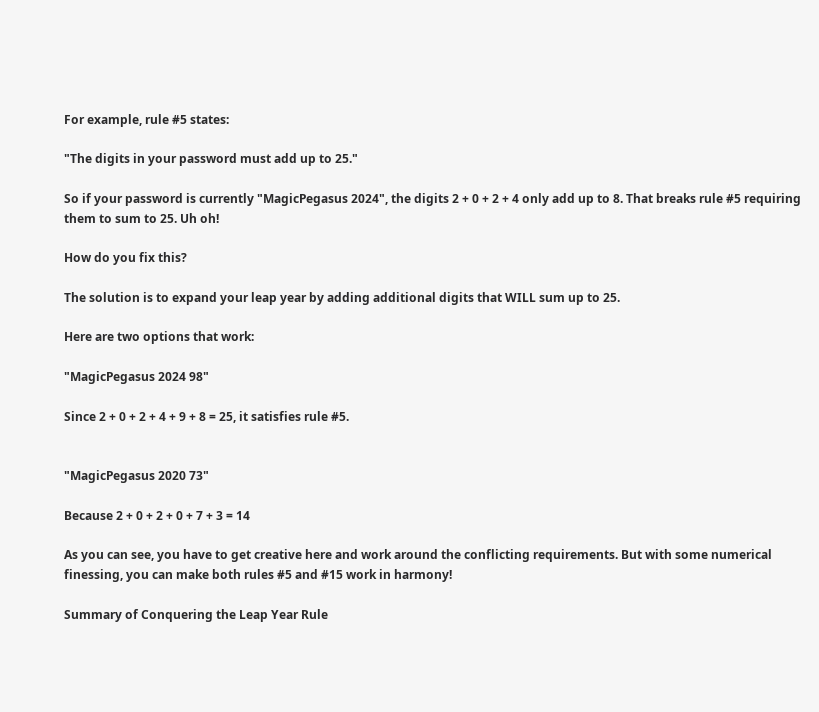For example, rule #5 states:

"The digits in your password must add up to 25."

So if your password is currently "MagicPegasus 2024", the digits 2 + 0 + 2 + 4 only add up to 8. That breaks rule #5 requiring them to sum to 25. Uh oh!

How do you fix this?

The solution is to expand your leap year by adding additional digits that WILL sum up to 25.

Here are two options that work:

"MagicPegasus 2024 98"

Since 2 + 0 + 2 + 4 + 9 + 8 = 25, it satisfies rule #5.


"MagicPegasus 2020 73"

Because 2 + 0 + 2 + 0 + 7 + 3 = 14

As you can see, you have to get creative here and work around the conflicting requirements. But with some numerical finessing, you can make both rules #5 and #15 work in harmony!

Summary of Conquering the Leap Year Rule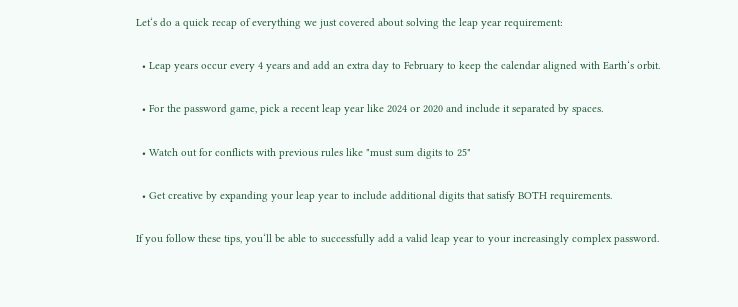Let‘s do a quick recap of everything we just covered about solving the leap year requirement:

  • Leap years occur every 4 years and add an extra day to February to keep the calendar aligned with Earth‘s orbit.

  • For the password game, pick a recent leap year like 2024 or 2020 and include it separated by spaces.

  • Watch out for conflicts with previous rules like "must sum digits to 25"

  • Get creative by expanding your leap year to include additional digits that satisfy BOTH requirements.

If you follow these tips, you‘ll be able to successfully add a valid leap year to your increasingly complex password.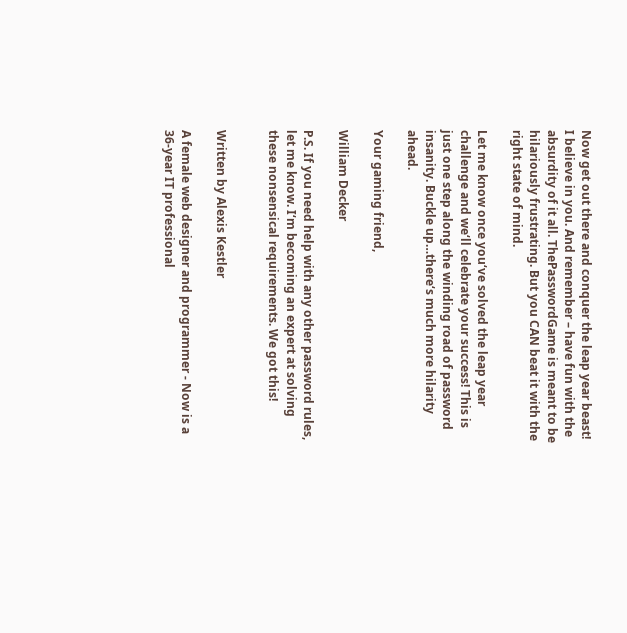Now get out there and conquer the leap year beast! I believe in you. And remember – have fun with the absurdity of it all. ThePasswordGame is meant to be hilariously frustrating. But you CAN beat it with the right state of mind.

Let me know once you‘ve solved the leap year challenge and we‘ll celebrate your success! This is just one step along the winding road of password insanity. Buckle up…there‘s much more hilarity ahead.

Your gaming friend,

William Decker

P.S. If you need help with any other password rules, let me know. I‘m becoming an expert at solving these nonsensical requirements. We got this!


Written by Alexis Kestler

A female web designer and programmer - Now is a 36-year IT professional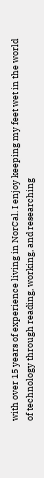with over 15 years of experience living in NorCal. I enjoy keeping my feet wet in the world of technology through reading, working, and researching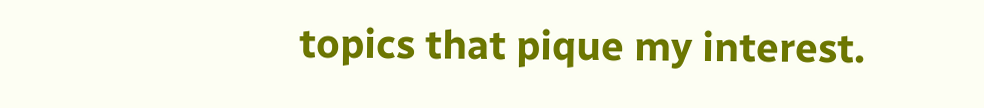topics that pique my interest.